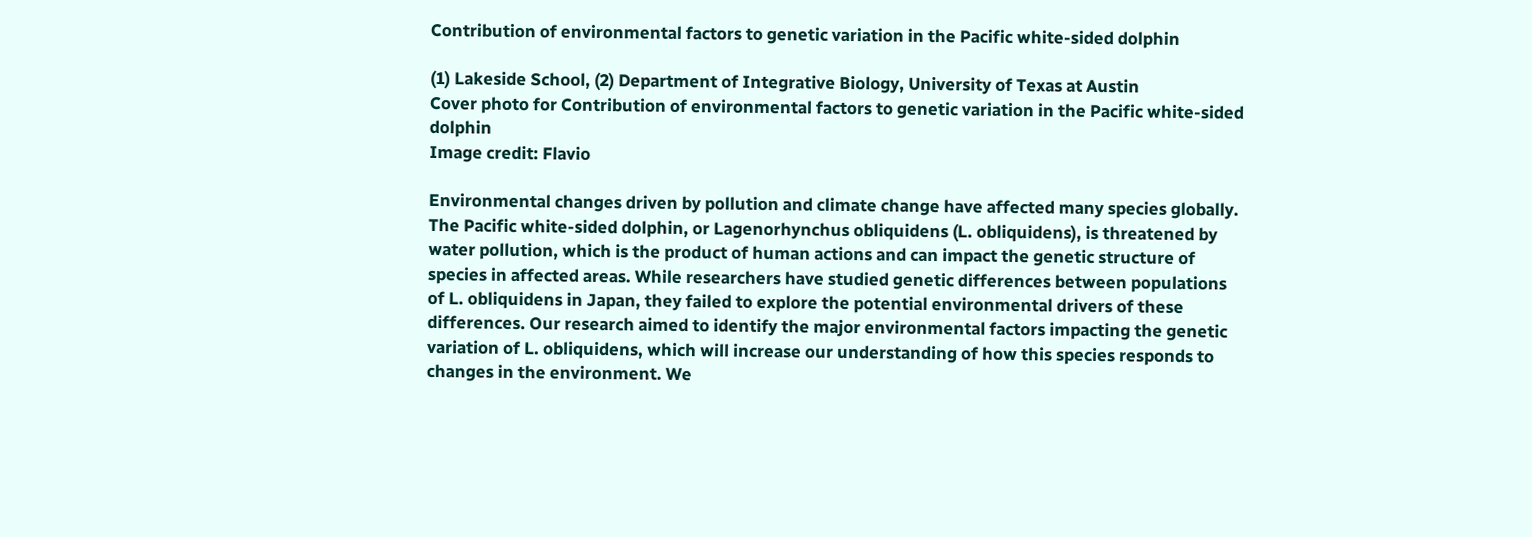Contribution of environmental factors to genetic variation in the Pacific white-sided dolphin

(1) Lakeside School, (2) Department of Integrative Biology, University of Texas at Austin
Cover photo for Contribution of environmental factors to genetic variation in the Pacific white-sided dolphin
Image credit: Flavio

Environmental changes driven by pollution and climate change have affected many species globally. The Pacific white-sided dolphin, or Lagenorhynchus obliquidens (L. obliquidens), is threatened by water pollution, which is the product of human actions and can impact the genetic structure of species in affected areas. While researchers have studied genetic differences between populations of L. obliquidens in Japan, they failed to explore the potential environmental drivers of these differences. Our research aimed to identify the major environmental factors impacting the genetic variation of L. obliquidens, which will increase our understanding of how this species responds to changes in the environment. We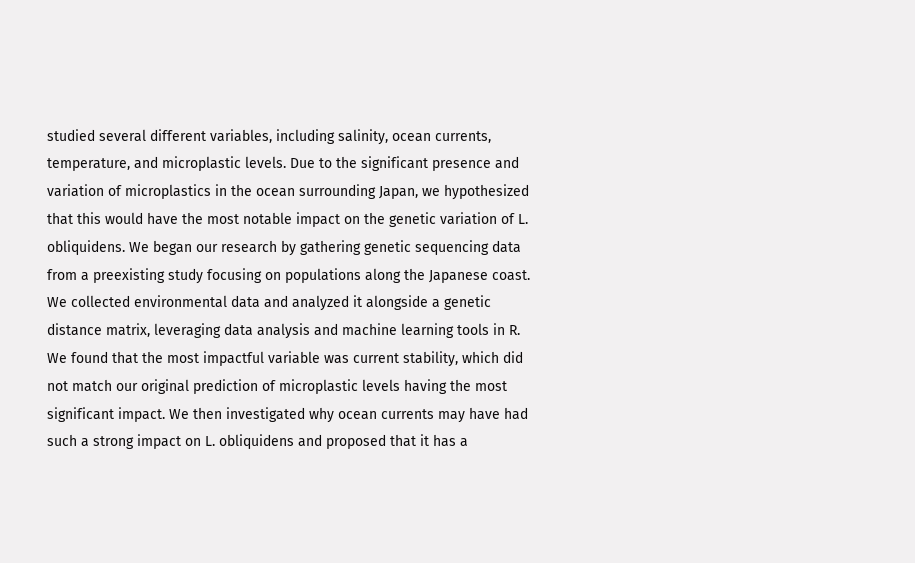studied several different variables, including salinity, ocean currents, temperature, and microplastic levels. Due to the significant presence and variation of microplastics in the ocean surrounding Japan, we hypothesized that this would have the most notable impact on the genetic variation of L. obliquidens. We began our research by gathering genetic sequencing data from a preexisting study focusing on populations along the Japanese coast. We collected environmental data and analyzed it alongside a genetic distance matrix, leveraging data analysis and machine learning tools in R. We found that the most impactful variable was current stability, which did not match our original prediction of microplastic levels having the most significant impact. We then investigated why ocean currents may have had such a strong impact on L. obliquidens and proposed that it has a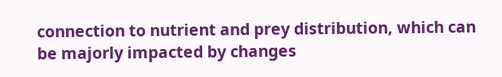connection to nutrient and prey distribution, which can be majorly impacted by changes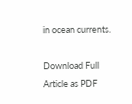in ocean currents.

Download Full Article as PDF